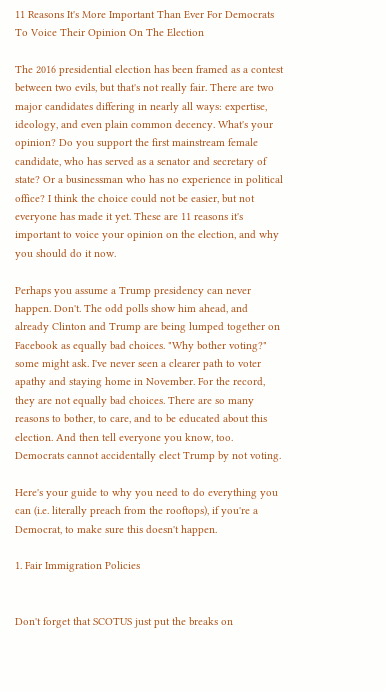11 Reasons It's More Important Than Ever For Democrats To Voice Their Opinion On The Election

The 2016 presidential election has been framed as a contest between two evils, but that's not really fair. There are two major candidates differing in nearly all ways: expertise, ideology, and even plain common decency. What's your opinion? Do you support the first mainstream female candidate, who has served as a senator and secretary of state? Or a businessman who has no experience in political office? I think the choice could not be easier, but not everyone has made it yet. These are 11 reasons it's important to voice your opinion on the election, and why you should do it now.

Perhaps you assume a Trump presidency can never happen. Don't. The odd polls show him ahead, and already Clinton and Trump are being lumped together on Facebook as equally bad choices. "Why bother voting?" some might ask. I've never seen a clearer path to voter apathy and staying home in November. For the record, they are not equally bad choices. There are so many reasons to bother, to care, and to be educated about this election. And then tell everyone you know, too. Democrats cannot accidentally elect Trump by not voting.

Here's your guide to why you need to do everything you can (i.e. literally preach from the rooftops), if you're a Democrat, to make sure this doesn't happen.

1. Fair Immigration Policies


Don't forget that SCOTUS just put the breaks on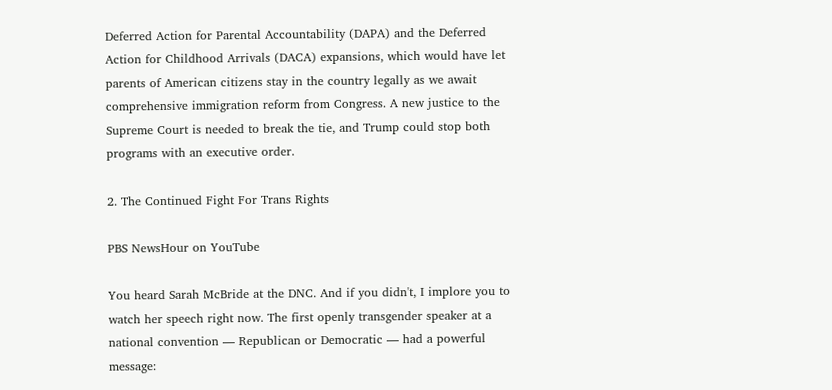Deferred Action for Parental Accountability (DAPA) and the Deferred Action for Childhood Arrivals (DACA) expansions, which would have let parents of American citizens stay in the country legally as we await comprehensive immigration reform from Congress. A new justice to the Supreme Court is needed to break the tie, and Trump could stop both programs with an executive order.

2. The Continued Fight For Trans Rights

PBS NewsHour on YouTube

You heard Sarah McBride at the DNC. And if you didn't, I implore you to watch her speech right now. The first openly transgender speaker at a national convention — Republican or Democratic — had a powerful message: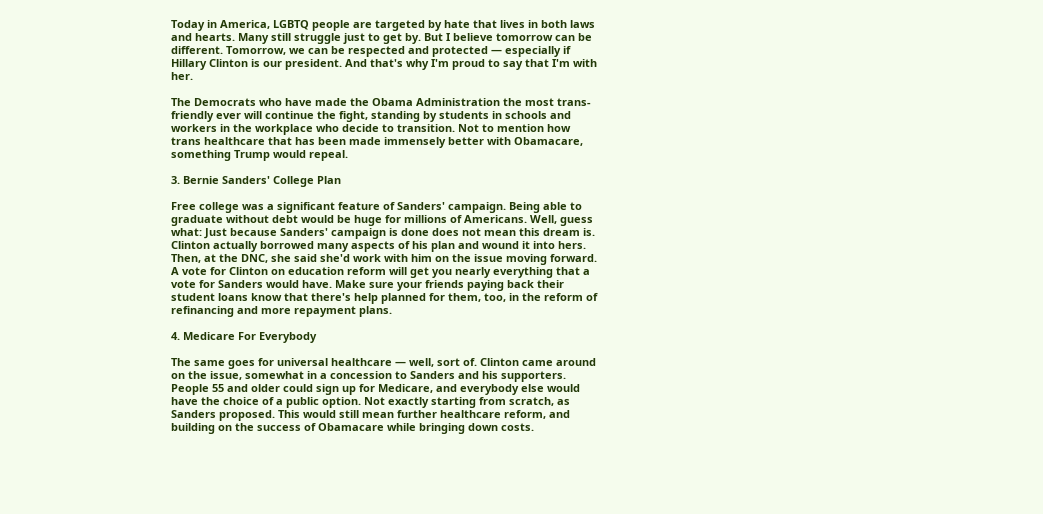Today in America, LGBTQ people are targeted by hate that lives in both laws and hearts. Many still struggle just to get by. But I believe tomorrow can be different. Tomorrow, we can be respected and protected — especially if Hillary Clinton is our president. And that's why I'm proud to say that I'm with her.

The Democrats who have made the Obama Administration the most trans-friendly ever will continue the fight, standing by students in schools and workers in the workplace who decide to transition. Not to mention how trans healthcare that has been made immensely better with Obamacare, something Trump would repeal.

3. Bernie Sanders' College Plan

Free college was a significant feature of Sanders' campaign. Being able to graduate without debt would be huge for millions of Americans. Well, guess what: Just because Sanders' campaign is done does not mean this dream is. Clinton actually borrowed many aspects of his plan and wound it into hers. Then, at the DNC, she said she'd work with him on the issue moving forward. A vote for Clinton on education reform will get you nearly everything that a vote for Sanders would have. Make sure your friends paying back their student loans know that there's help planned for them, too, in the reform of refinancing and more repayment plans.

4. Medicare For Everybody

The same goes for universal healthcare — well, sort of. Clinton came around on the issue, somewhat in a concession to Sanders and his supporters. People 55 and older could sign up for Medicare, and everybody else would have the choice of a public option. Not exactly starting from scratch, as Sanders proposed. This would still mean further healthcare reform, and building on the success of Obamacare while bringing down costs.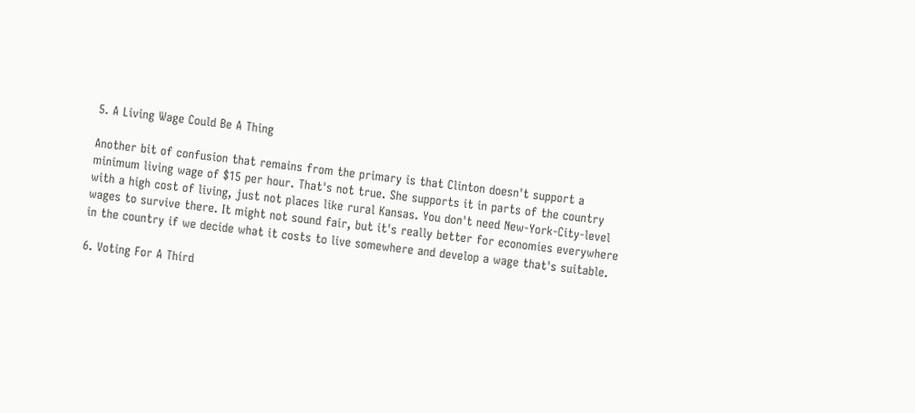5. A Living Wage Could Be A Thing

Another bit of confusion that remains from the primary is that Clinton doesn't support a minimum living wage of $15 per hour. That's not true. She supports it in parts of the country with a high cost of living, just not places like rural Kansas. You don't need New-York-City-level wages to survive there. It might not sound fair, but it's really better for economies everywhere in the country if we decide what it costs to live somewhere and develop a wage that's suitable.

6. Voting For A Third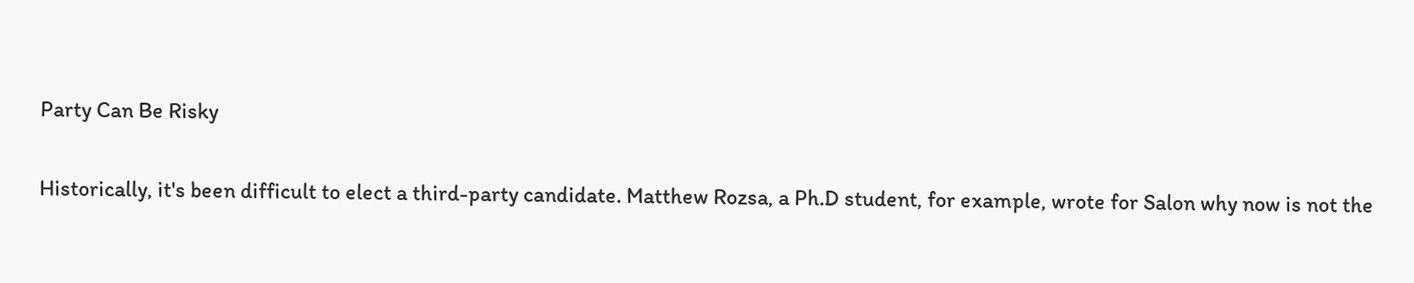Party Can Be Risky

Historically, it's been difficult to elect a third-party candidate. Matthew Rozsa, a Ph.D student, for example, wrote for Salon why now is not the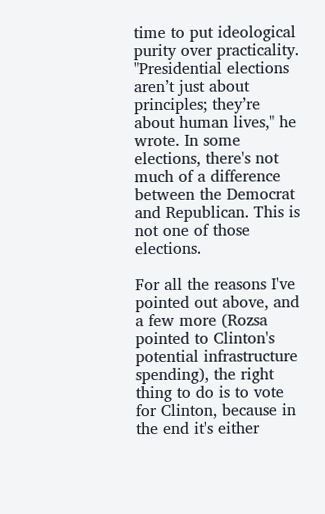time to put ideological purity over practicality. "Presidential elections aren’t just about principles; they’re about human lives," he wrote. In some elections, there's not much of a difference between the Democrat and Republican. This is not one of those elections.

For all the reasons I've pointed out above, and a few more (Rozsa pointed to Clinton's potential infrastructure spending), the right thing to do is to vote for Clinton, because in the end it's either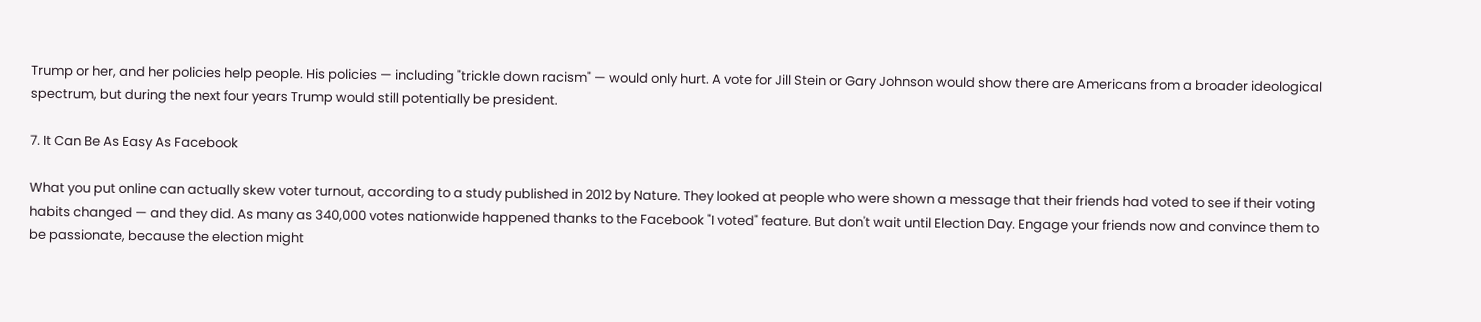Trump or her, and her policies help people. His policies — including "trickle down racism" — would only hurt. A vote for Jill Stein or Gary Johnson would show there are Americans from a broader ideological spectrum, but during the next four years Trump would still potentially be president.

7. It Can Be As Easy As Facebook

What you put online can actually skew voter turnout, according to a study published in 2012 by Nature. They looked at people who were shown a message that their friends had voted to see if their voting habits changed — and they did. As many as 340,000 votes nationwide happened thanks to the Facebook "I voted" feature. But don't wait until Election Day. Engage your friends now and convince them to be passionate, because the election might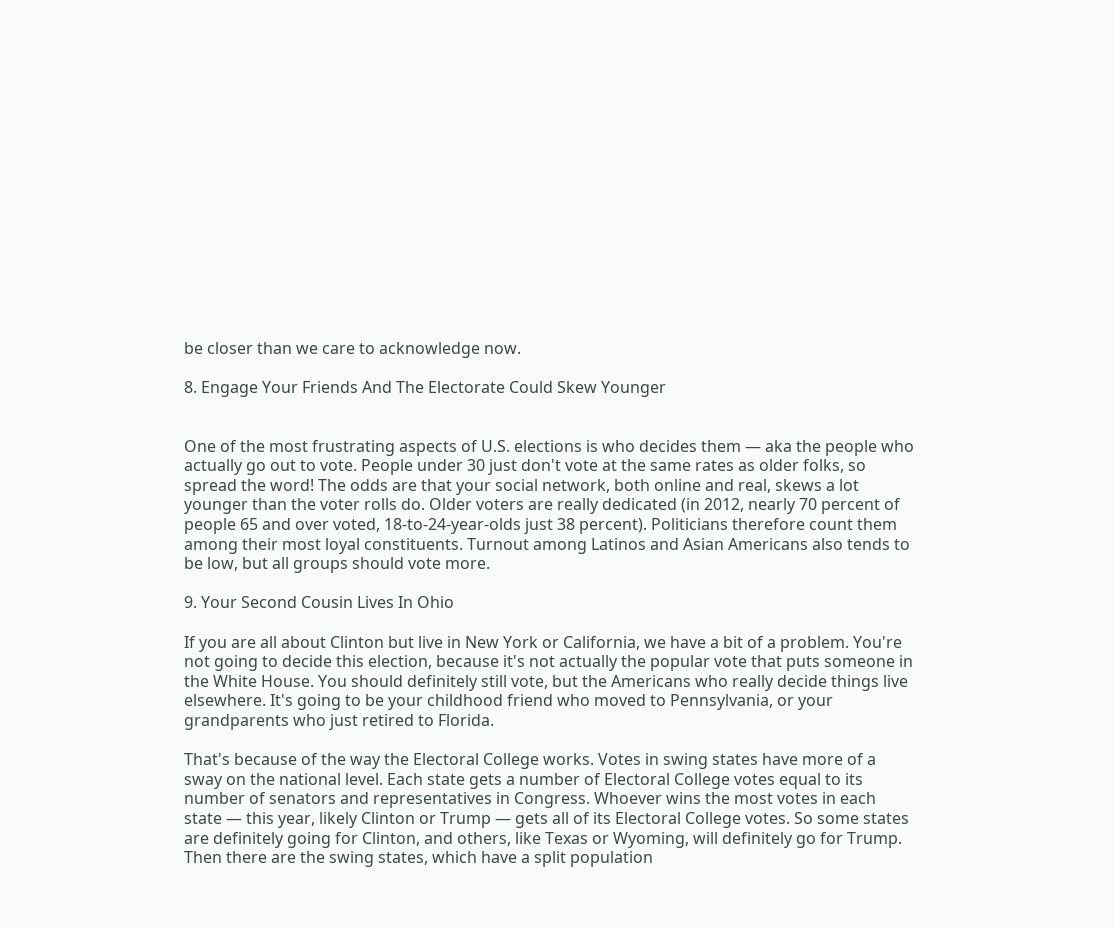be closer than we care to acknowledge now.

8. Engage Your Friends And The Electorate Could Skew Younger


One of the most frustrating aspects of U.S. elections is who decides them — aka the people who actually go out to vote. People under 30 just don't vote at the same rates as older folks, so spread the word! The odds are that your social network, both online and real, skews a lot younger than the voter rolls do. Older voters are really dedicated (in 2012, nearly 70 percent of people 65 and over voted, 18-to-24-year-olds just 38 percent). Politicians therefore count them among their most loyal constituents. Turnout among Latinos and Asian Americans also tends to be low, but all groups should vote more.

9. Your Second Cousin Lives In Ohio

If you are all about Clinton but live in New York or California, we have a bit of a problem. You're not going to decide this election, because it's not actually the popular vote that puts someone in the White House. You should definitely still vote, but the Americans who really decide things live elsewhere. It's going to be your childhood friend who moved to Pennsylvania, or your grandparents who just retired to Florida.

That's because of the way the Electoral College works. Votes in swing states have more of a sway on the national level. Each state gets a number of Electoral College votes equal to its number of senators and representatives in Congress. Whoever wins the most votes in each state — this year, likely Clinton or Trump — gets all of its Electoral College votes. So some states are definitely going for Clinton, and others, like Texas or Wyoming, will definitely go for Trump. Then there are the swing states, which have a split population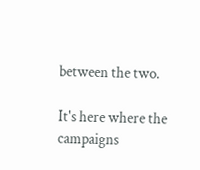between the two.

It's here where the campaigns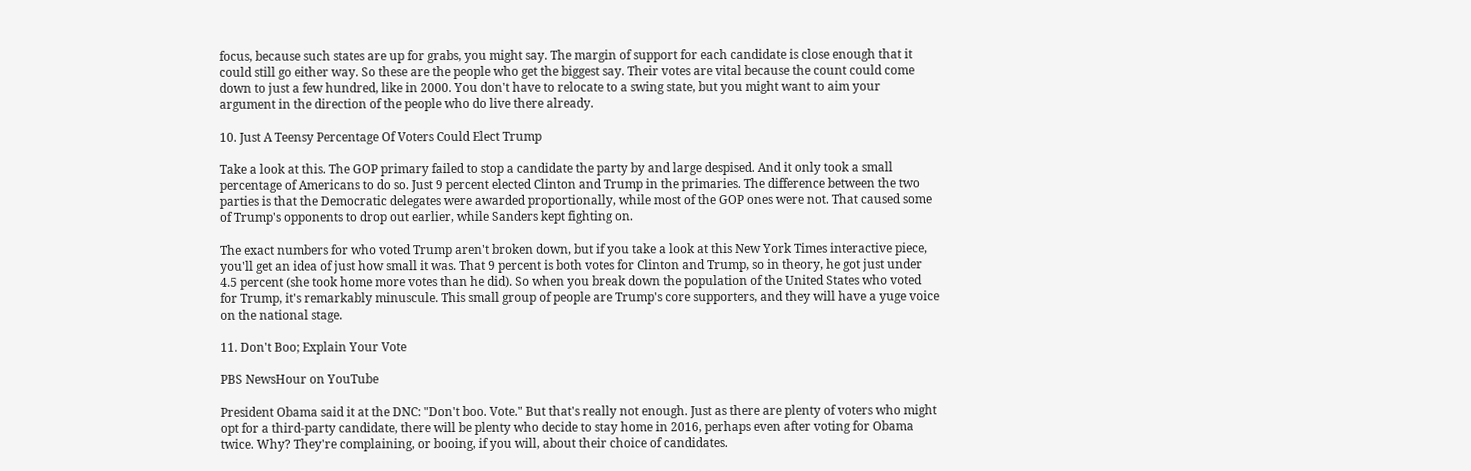focus, because such states are up for grabs, you might say. The margin of support for each candidate is close enough that it could still go either way. So these are the people who get the biggest say. Their votes are vital because the count could come down to just a few hundred, like in 2000. You don't have to relocate to a swing state, but you might want to aim your argument in the direction of the people who do live there already.

10. Just A Teensy Percentage Of Voters Could Elect Trump

Take a look at this. The GOP primary failed to stop a candidate the party by and large despised. And it only took a small percentage of Americans to do so. Just 9 percent elected Clinton and Trump in the primaries. The difference between the two parties is that the Democratic delegates were awarded proportionally, while most of the GOP ones were not. That caused some of Trump's opponents to drop out earlier, while Sanders kept fighting on.

The exact numbers for who voted Trump aren't broken down, but if you take a look at this New York Times interactive piece, you'll get an idea of just how small it was. That 9 percent is both votes for Clinton and Trump, so in theory, he got just under 4.5 percent (she took home more votes than he did). So when you break down the population of the United States who voted for Trump, it's remarkably minuscule. This small group of people are Trump's core supporters, and they will have a yuge voice on the national stage.

11. Don't Boo; Explain Your Vote

PBS NewsHour on YouTube

President Obama said it at the DNC: "Don't boo. Vote." But that's really not enough. Just as there are plenty of voters who might opt for a third-party candidate, there will be plenty who decide to stay home in 2016, perhaps even after voting for Obama twice. Why? They're complaining, or booing, if you will, about their choice of candidates.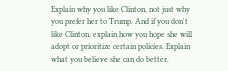Explain why you like Clinton, not just why you prefer her to Trump. And if you don't like Clinton, explain how you hope she will adopt or prioritize certain policies. Explain what you believe she can do better.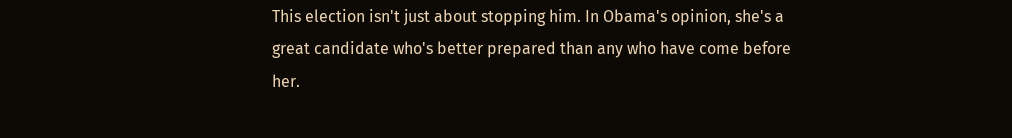This election isn't just about stopping him. In Obama's opinion, she's a great candidate who's better prepared than any who have come before her.